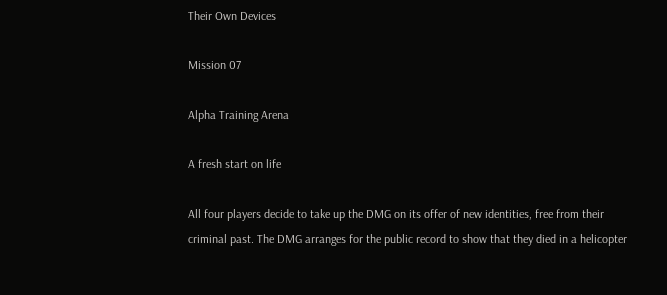Their Own Devices

Mission 07

Alpha Training Arena

A fresh start on life

All four players decide to take up the DMG on its offer of new identities, free from their criminal past. The DMG arranges for the public record to show that they died in a helicopter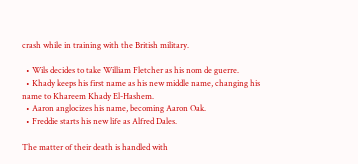crash while in training with the British military.

  • Wils decides to take William Fletcher as his nom de guerre.
  • Khady keeps his first name as his new middle name, changing his name to Khareem Khady El-Hashem.
  • Aaron anglocizes his name, becoming Aaron Oak.
  • Freddie starts his new life as Alfred Dales.

The matter of their death is handled with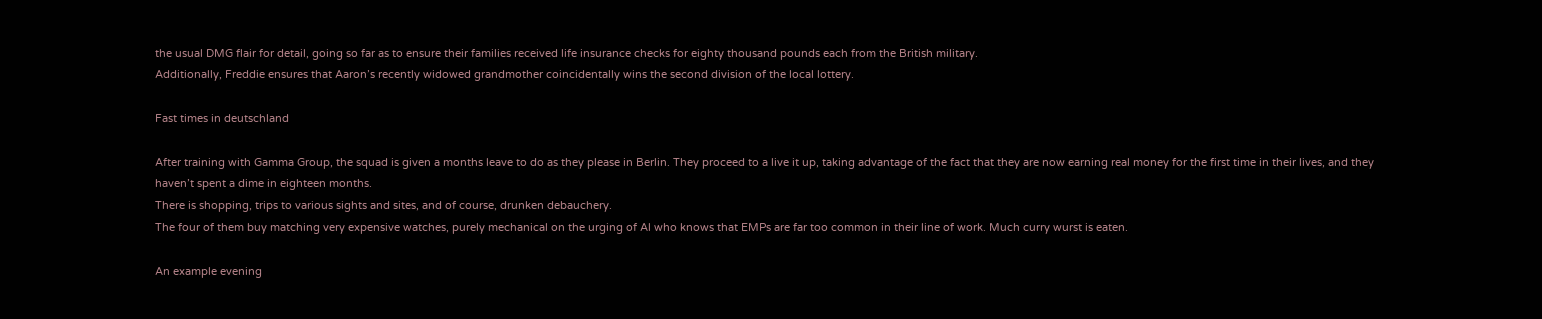the usual DMG flair for detail, going so far as to ensure their families received life insurance checks for eighty thousand pounds each from the British military.
Additionally, Freddie ensures that Aaron’s recently widowed grandmother coincidentally wins the second division of the local lottery.

Fast times in deutschland

After training with Gamma Group, the squad is given a months leave to do as they please in Berlin. They proceed to a live it up, taking advantage of the fact that they are now earning real money for the first time in their lives, and they haven’t spent a dime in eighteen months.
There is shopping, trips to various sights and sites, and of course, drunken debauchery.
The four of them buy matching very expensive watches, purely mechanical on the urging of Al who knows that EMPs are far too common in their line of work. Much curry wurst is eaten.

An example evening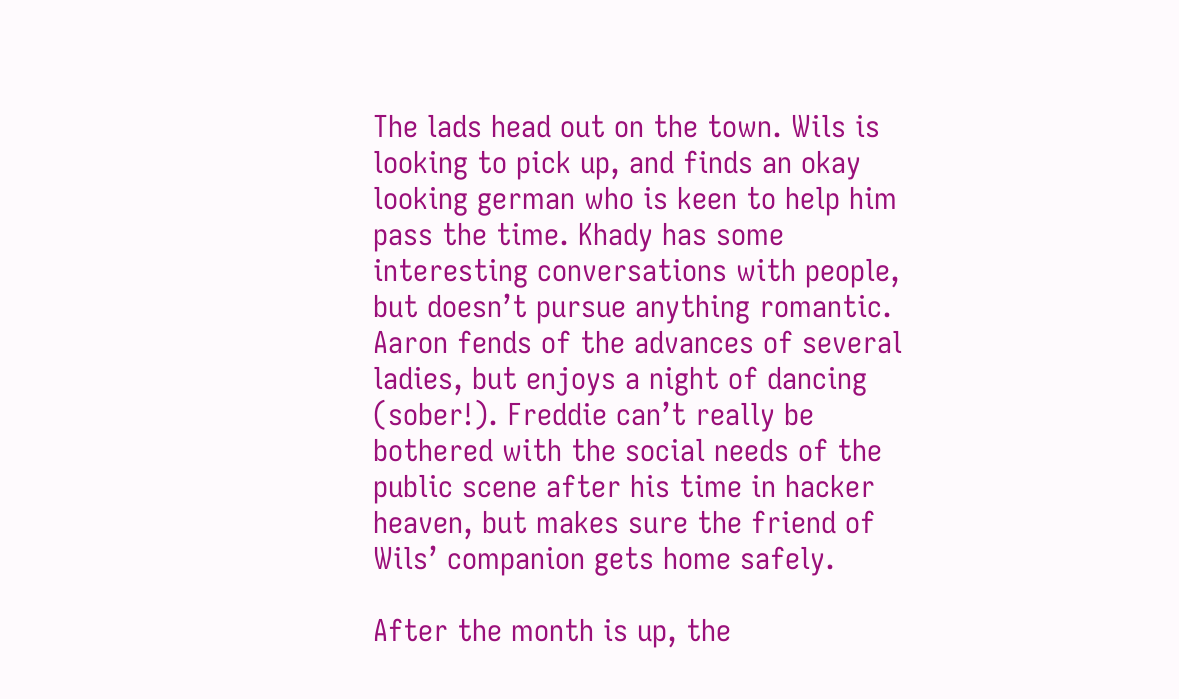The lads head out on the town. Wils is looking to pick up, and finds an okay looking german who is keen to help him pass the time. Khady has some interesting conversations with people, but doesn’t pursue anything romantic. Aaron fends of the advances of several ladies, but enjoys a night of dancing (sober!). Freddie can’t really be bothered with the social needs of the public scene after his time in hacker heaven, but makes sure the friend of Wils’ companion gets home safely.

After the month is up, the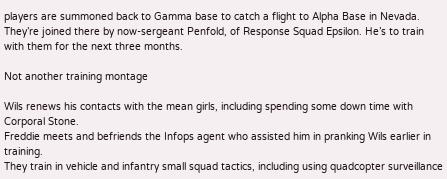players are summoned back to Gamma base to catch a flight to Alpha Base in Nevada. They’re joined there by now-sergeant Penfold, of Response Squad Epsilon. He’s to train with them for the next three months.

Not another training montage

Wils renews his contacts with the mean girls, including spending some down time with Corporal Stone.
Freddie meets and befriends the Infops agent who assisted him in pranking Wils earlier in training.
They train in vehicle and infantry small squad tactics, including using quadcopter surveillance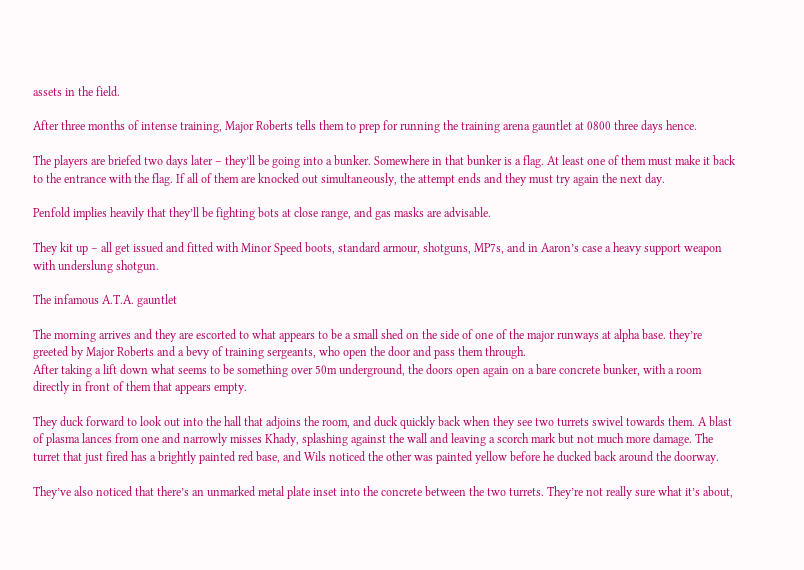assets in the field.

After three months of intense training, Major Roberts tells them to prep for running the training arena gauntlet at 0800 three days hence.

The players are briefed two days later – they’ll be going into a bunker. Somewhere in that bunker is a flag. At least one of them must make it back to the entrance with the flag. If all of them are knocked out simultaneously, the attempt ends and they must try again the next day.

Penfold implies heavily that they’ll be fighting bots at close range, and gas masks are advisable.

They kit up – all get issued and fitted with Minor Speed boots, standard armour, shotguns, MP7s, and in Aaron’s case a heavy support weapon with underslung shotgun.

The infamous A.T.A. gauntlet

The morning arrives and they are escorted to what appears to be a small shed on the side of one of the major runways at alpha base. they’re greeted by Major Roberts and a bevy of training sergeants, who open the door and pass them through.
After taking a lift down what seems to be something over 50m underground, the doors open again on a bare concrete bunker, with a room directly in front of them that appears empty.

They duck forward to look out into the hall that adjoins the room, and duck quickly back when they see two turrets swivel towards them. A blast of plasma lances from one and narrowly misses Khady, splashing against the wall and leaving a scorch mark but not much more damage. The turret that just fired has a brightly painted red base, and Wils noticed the other was painted yellow before he ducked back around the doorway.

They’ve also noticed that there’s an unmarked metal plate inset into the concrete between the two turrets. They’re not really sure what it’s about,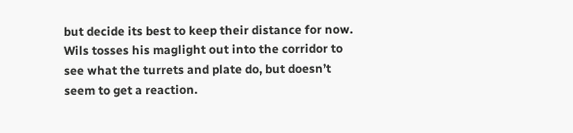but decide its best to keep their distance for now. Wils tosses his maglight out into the corridor to see what the turrets and plate do, but doesn’t seem to get a reaction.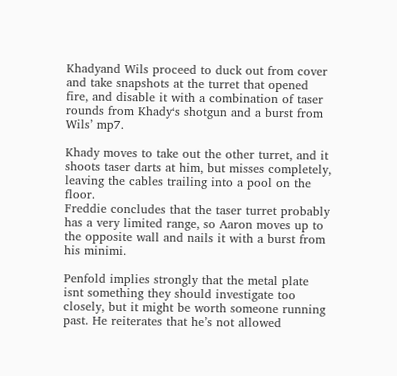Khadyand Wils proceed to duck out from cover and take snapshots at the turret that opened fire, and disable it with a combination of taser rounds from Khady‘s shotgun and a burst from Wils’ mp7.

Khady moves to take out the other turret, and it shoots taser darts at him, but misses completely, leaving the cables trailing into a pool on the floor.
Freddie concludes that the taser turret probably has a very limited range, so Aaron moves up to the opposite wall and nails it with a burst from his minimi.

Penfold implies strongly that the metal plate isnt something they should investigate too closely, but it might be worth someone running past. He reiterates that he’s not allowed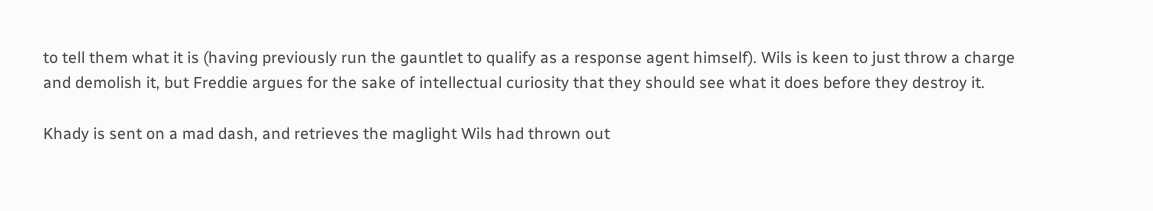to tell them what it is (having previously run the gauntlet to qualify as a response agent himself). Wils is keen to just throw a charge and demolish it, but Freddie argues for the sake of intellectual curiosity that they should see what it does before they destroy it.

Khady is sent on a mad dash, and retrieves the maglight Wils had thrown out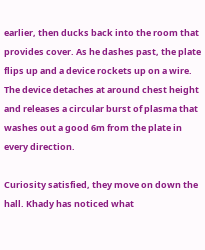earlier, then ducks back into the room that provides cover. As he dashes past, the plate flips up and a device rockets up on a wire. The device detaches at around chest height and releases a circular burst of plasma that washes out a good 6m from the plate in every direction.

Curiosity satisfied, they move on down the hall. Khady has noticed what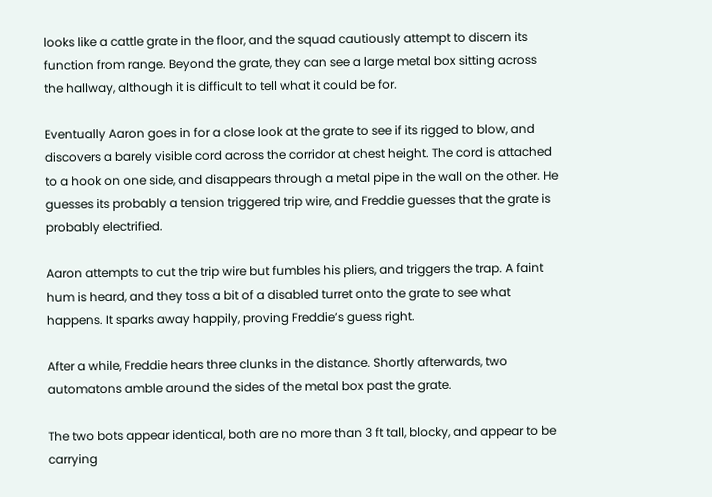looks like a cattle grate in the floor, and the squad cautiously attempt to discern its function from range. Beyond the grate, they can see a large metal box sitting across the hallway, although it is difficult to tell what it could be for.

Eventually Aaron goes in for a close look at the grate to see if its rigged to blow, and discovers a barely visible cord across the corridor at chest height. The cord is attached to a hook on one side, and disappears through a metal pipe in the wall on the other. He guesses its probably a tension triggered trip wire, and Freddie guesses that the grate is probably electrified.

Aaron attempts to cut the trip wire but fumbles his pliers, and triggers the trap. A faint hum is heard, and they toss a bit of a disabled turret onto the grate to see what happens. It sparks away happily, proving Freddie’s guess right.

After a while, Freddie hears three clunks in the distance. Shortly afterwards, two automatons amble around the sides of the metal box past the grate.

The two bots appear identical, both are no more than 3 ft tall, blocky, and appear to be carrying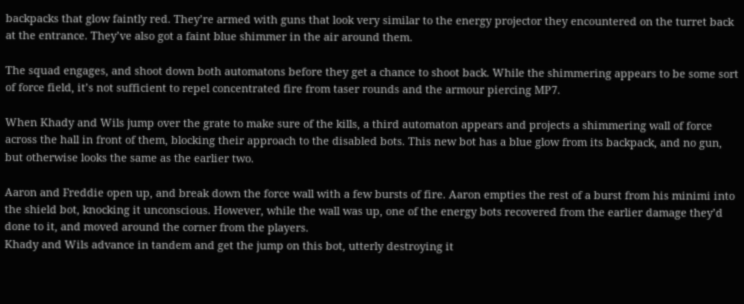backpacks that glow faintly red. They’re armed with guns that look very similar to the energy projector they encountered on the turret back at the entrance. They’ve also got a faint blue shimmer in the air around them.

The squad engages, and shoot down both automatons before they get a chance to shoot back. While the shimmering appears to be some sort of force field, it’s not sufficient to repel concentrated fire from taser rounds and the armour piercing MP7.

When Khady and Wils jump over the grate to make sure of the kills, a third automaton appears and projects a shimmering wall of force across the hall in front of them, blocking their approach to the disabled bots. This new bot has a blue glow from its backpack, and no gun, but otherwise looks the same as the earlier two.

Aaron and Freddie open up, and break down the force wall with a few bursts of fire. Aaron empties the rest of a burst from his minimi into the shield bot, knocking it unconscious. However, while the wall was up, one of the energy bots recovered from the earlier damage they’d done to it, and moved around the corner from the players.
Khady and Wils advance in tandem and get the jump on this bot, utterly destroying it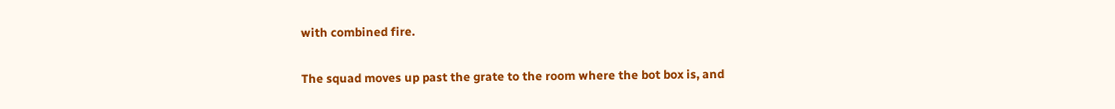with combined fire.

The squad moves up past the grate to the room where the bot box is, and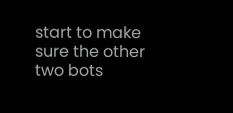start to make sure the other two bots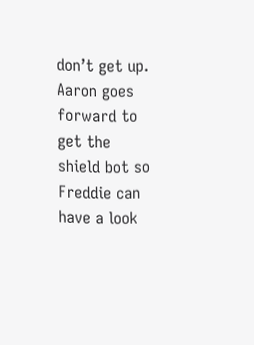don’t get up. Aaron goes forward to get the shield bot so Freddie can have a look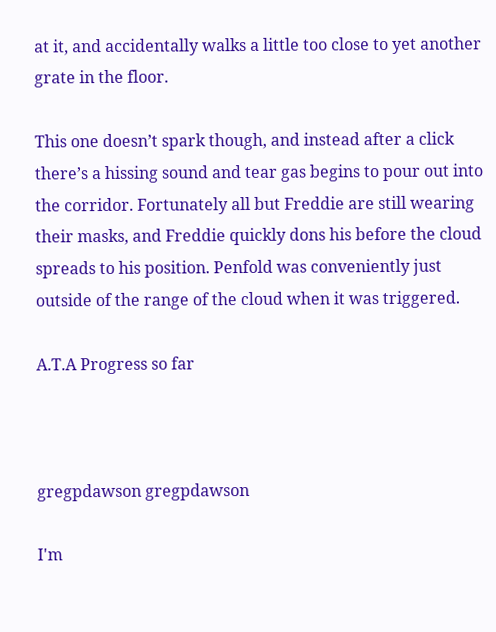at it, and accidentally walks a little too close to yet another grate in the floor.

This one doesn’t spark though, and instead after a click there’s a hissing sound and tear gas begins to pour out into the corridor. Fortunately all but Freddie are still wearing their masks, and Freddie quickly dons his before the cloud spreads to his position. Penfold was conveniently just outside of the range of the cloud when it was triggered.

A.T.A Progress so far



gregpdawson gregpdawson

I'm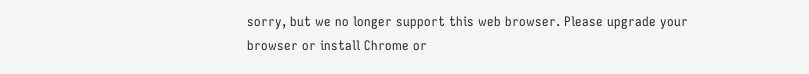sorry, but we no longer support this web browser. Please upgrade your browser or install Chrome or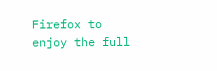Firefox to enjoy the full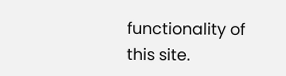functionality of this site.